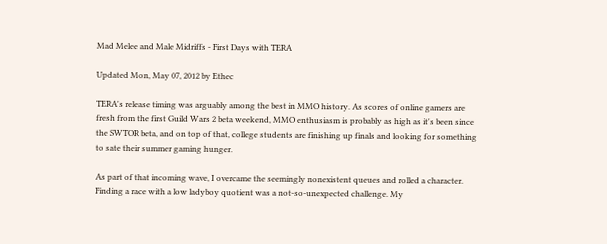Mad Melee and Male Midriffs - First Days with TERA

Updated Mon, May 07, 2012 by Ethec

TERA's release timing was arguably among the best in MMO history. As scores of online gamers are fresh from the first Guild Wars 2 beta weekend, MMO enthusiasm is probably as high as it's been since the SWTOR beta, and on top of that, college students are finishing up finals and looking for something to sate their summer gaming hunger.

As part of that incoming wave, I overcame the seemingly nonexistent queues and rolled a character. Finding a race with a low ladyboy quotient was a not-so-unexpected challenge. My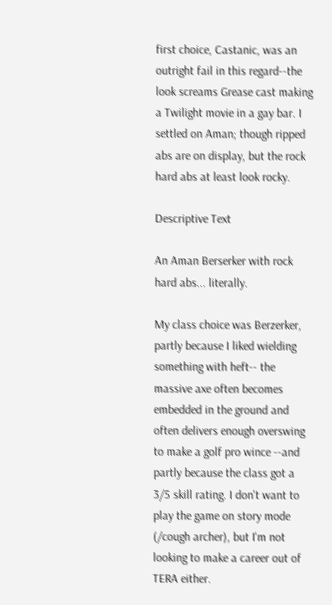first choice, Castanic, was an outright fail in this regard--the look screams Grease cast making a Twilight movie in a gay bar. I settled on Aman; though ripped abs are on display, but the rock hard abs at least look rocky.

Descriptive Text

An Aman Berserker with rock hard abs... literally.

My class choice was Berzerker, partly because I liked wielding something with heft-- the massive axe often becomes embedded in the ground and often delivers enough overswing to make a golf pro wince --and partly because the class got a 3/5 skill rating. I don't want to play the game on story mode (/cough archer), but I'm not looking to make a career out of TERA either.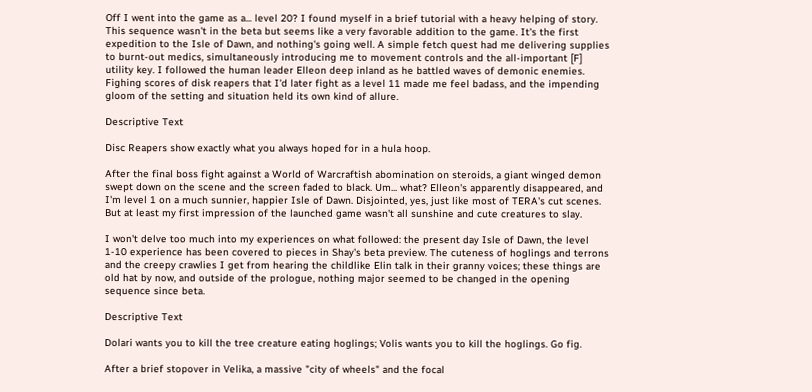Off I went into the game as a... level 20? I found myself in a brief tutorial with a heavy helping of story. This sequence wasn't in the beta but seems like a very favorable addition to the game. It's the first expedition to the Isle of Dawn, and nothing's going well. A simple fetch quest had me delivering supplies to burnt-out medics, simultaneously introducing me to movement controls and the all-important [F] utility key. I followed the human leader Elleon deep inland as he battled waves of demonic enemies. Fighing scores of disk reapers that I'd later fight as a level 11 made me feel badass, and the impending gloom of the setting and situation held its own kind of allure.

Descriptive Text

Disc Reapers show exactly what you always hoped for in a hula hoop.

After the final boss fight against a World of Warcraftish abomination on steroids, a giant winged demon swept down on the scene and the screen faded to black. Um... what? Elleon's apparently disappeared, and I'm level 1 on a much sunnier, happier Isle of Dawn. Disjointed, yes, just like most of TERA's cut scenes. But at least my first impression of the launched game wasn't all sunshine and cute creatures to slay.

I won't delve too much into my experiences on what followed: the present day Isle of Dawn, the level 1-10 experience has been covered to pieces in Shay's beta preview. The cuteness of hoglings and terrons and the creepy crawlies I get from hearing the childlike Elin talk in their granny voices; these things are old hat by now, and outside of the prologue, nothing major seemed to be changed in the opening sequence since beta.

Descriptive Text

Dolari wants you to kill the tree creature eating hoglings; Volis wants you to kill the hoglings. Go fig.

After a brief stopover in Velika, a massive "city of wheels" and the focal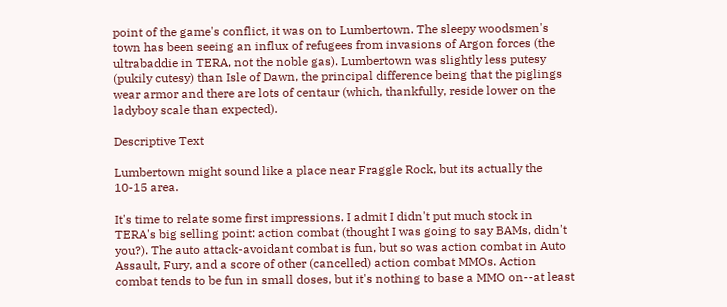point of the game's conflict, it was on to Lumbertown. The sleepy woodsmen's town has been seeing an influx of refugees from invasions of Argon forces (the ultrabaddie in TERA, not the noble gas). Lumbertown was slightly less putesy (pukily cutesy) than Isle of Dawn, the principal difference being that the piglings wear armor and there are lots of centaur (which, thankfully, reside lower on the ladyboy scale than expected).

Descriptive Text

Lumbertown might sound like a place near Fraggle Rock, but its actually the 10-15 area.

It's time to relate some first impressions. I admit I didn't put much stock in TERA's big selling point: action combat (thought I was going to say BAMs, didn't you?). The auto attack-avoidant combat is fun, but so was action combat in Auto Assault, Fury, and a score of other (cancelled) action combat MMOs. Action combat tends to be fun in small doses, but it's nothing to base a MMO on--at least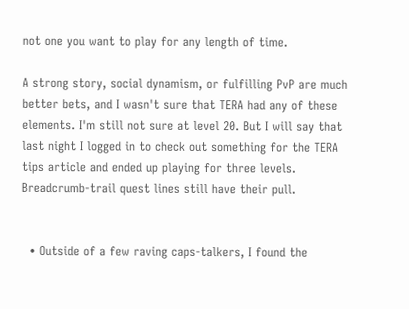not one you want to play for any length of time.

A strong story, social dynamism, or fulfilling PvP are much better bets, and I wasn't sure that TERA had any of these elements. I'm still not sure at level 20. But I will say that last night I logged in to check out something for the TERA tips article and ended up playing for three levels. Breadcrumb-trail quest lines still have their pull.


  • Outside of a few raving caps-talkers, I found the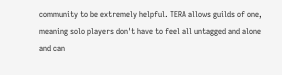community to be extremely helpful. TERA allows guilds of one, meaning solo players don't have to feel all untagged and alone and can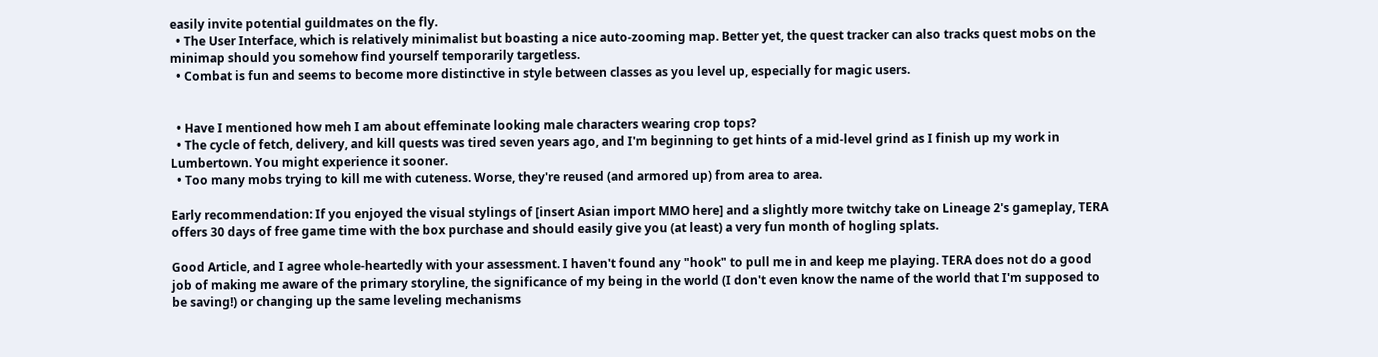easily invite potential guildmates on the fly.
  • The User Interface, which is relatively minimalist but boasting a nice auto-zooming map. Better yet, the quest tracker can also tracks quest mobs on the minimap should you somehow find yourself temporarily targetless.
  • Combat is fun and seems to become more distinctive in style between classes as you level up, especially for magic users.


  • Have I mentioned how meh I am about effeminate looking male characters wearing crop tops?
  • The cycle of fetch, delivery, and kill quests was tired seven years ago, and I'm beginning to get hints of a mid-level grind as I finish up my work in Lumbertown. You might experience it sooner.
  • Too many mobs trying to kill me with cuteness. Worse, they're reused (and armored up) from area to area.

Early recommendation: If you enjoyed the visual stylings of [insert Asian import MMO here] and a slightly more twitchy take on Lineage 2's gameplay, TERA offers 30 days of free game time with the box purchase and should easily give you (at least) a very fun month of hogling splats.

Good Article, and I agree whole-heartedly with your assessment. I haven't found any "hook" to pull me in and keep me playing. TERA does not do a good job of making me aware of the primary storyline, the significance of my being in the world (I don't even know the name of the world that I'm supposed to be saving!) or changing up the same leveling mechanisms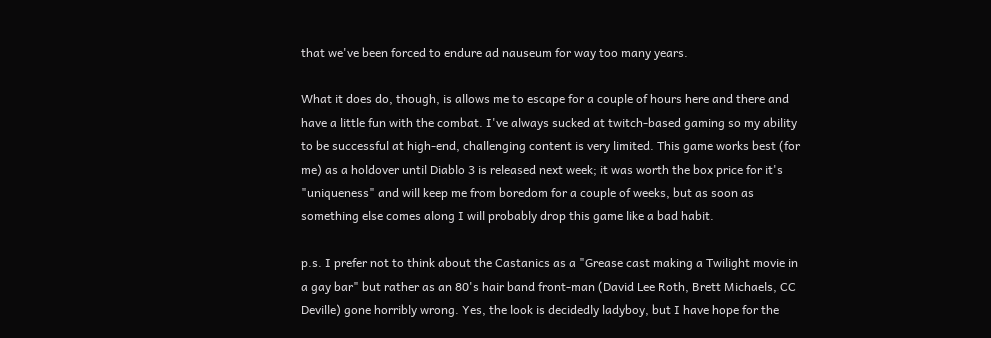that we've been forced to endure ad nauseum for way too many years.

What it does do, though, is allows me to escape for a couple of hours here and there and have a little fun with the combat. I've always sucked at twitch-based gaming so my ability to be successful at high-end, challenging content is very limited. This game works best (for me) as a holdover until Diablo 3 is released next week; it was worth the box price for it's "uniqueness" and will keep me from boredom for a couple of weeks, but as soon as something else comes along I will probably drop this game like a bad habit.

p.s. I prefer not to think about the Castanics as a "Grease cast making a Twilight movie in a gay bar" but rather as an 80's hair band front-man (David Lee Roth, Brett Michaels, CC Deville) gone horribly wrong. Yes, the look is decidedly ladyboy, but I have hope for the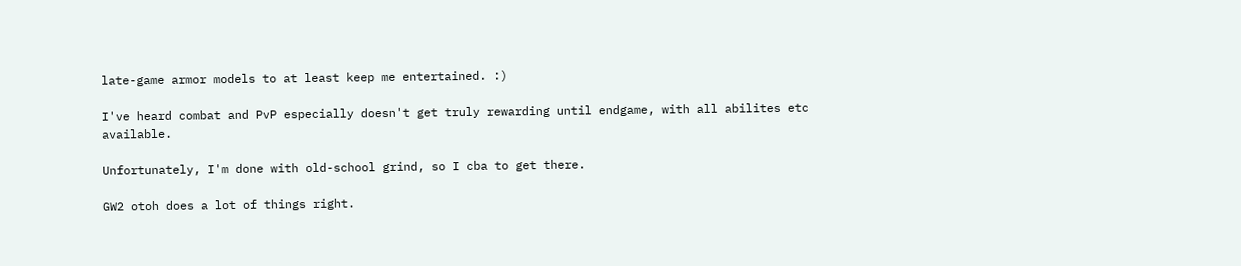late-game armor models to at least keep me entertained. :)

I've heard combat and PvP especially doesn't get truly rewarding until endgame, with all abilites etc available.

Unfortunately, I'm done with old-school grind, so I cba to get there.

GW2 otoh does a lot of things right.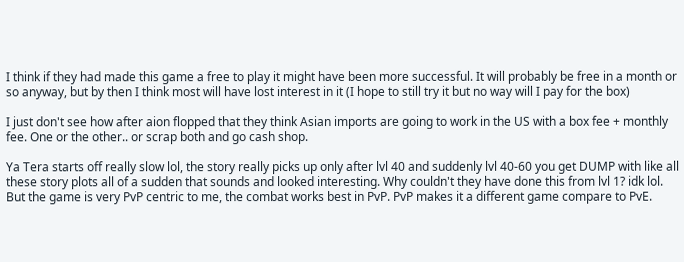I think if they had made this game a free to play it might have been more successful. It will probably be free in a month or so anyway, but by then I think most will have lost interest in it (I hope to still try it but no way will I pay for the box)

I just don't see how after aion flopped that they think Asian imports are going to work in the US with a box fee + monthly fee. One or the other.. or scrap both and go cash shop.

Ya Tera starts off really slow lol, the story really picks up only after lvl 40 and suddenly lvl 40-60 you get DUMP with like all these story plots all of a sudden that sounds and looked interesting. Why couldn't they have done this from lvl 1? idk lol. But the game is very PvP centric to me, the combat works best in PvP. PvP makes it a different game compare to PvE.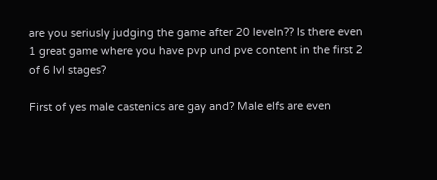are you seriusly judging the game after 20 leveln?? Is there even 1 great game where you have pvp und pve content in the first 2 of 6 lvl stages?

First of yes male castenics are gay and? Male elfs are even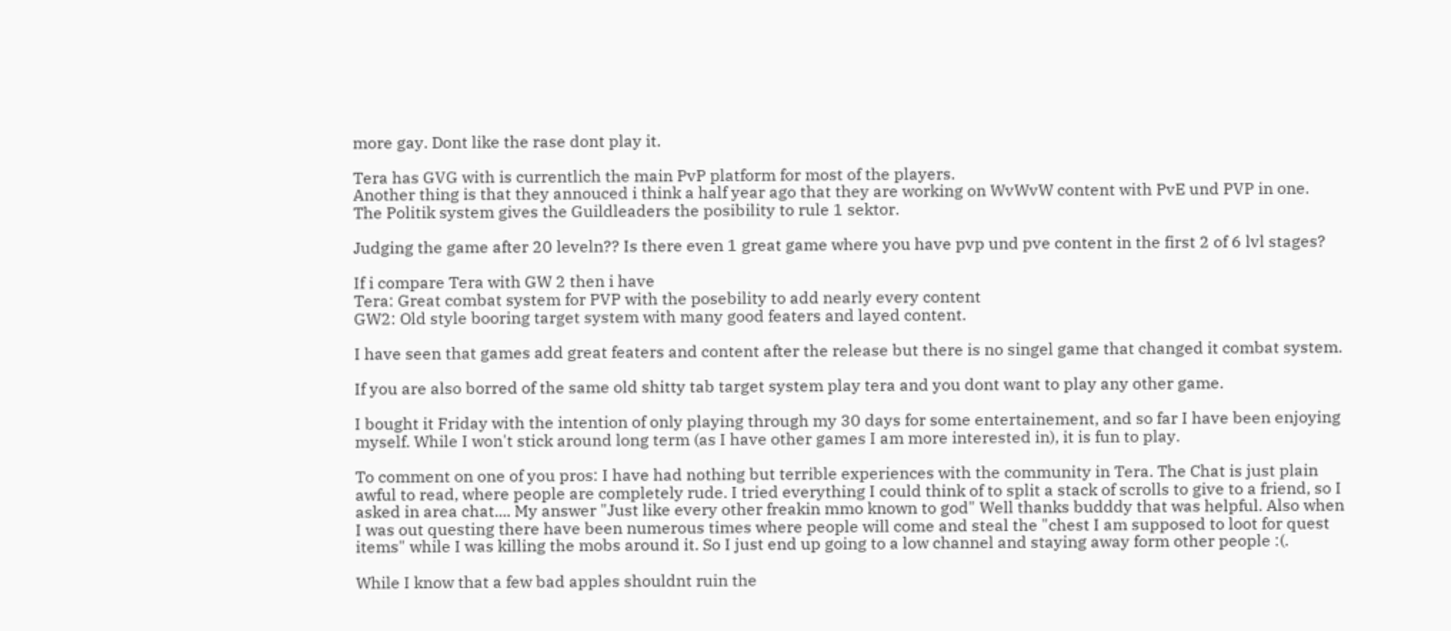more gay. Dont like the rase dont play it.

Tera has GVG with is currentlich the main PvP platform for most of the players.
Another thing is that they annouced i think a half year ago that they are working on WvWvW content with PvE und PVP in one.
The Politik system gives the Guildleaders the posibility to rule 1 sektor.

Judging the game after 20 leveln?? Is there even 1 great game where you have pvp und pve content in the first 2 of 6 lvl stages?

If i compare Tera with GW 2 then i have
Tera: Great combat system for PVP with the posebility to add nearly every content
GW2: Old style booring target system with many good featers and layed content.

I have seen that games add great featers and content after the release but there is no singel game that changed it combat system.

If you are also borred of the same old shitty tab target system play tera and you dont want to play any other game.

I bought it Friday with the intention of only playing through my 30 days for some entertainement, and so far I have been enjoying myself. While I won't stick around long term (as I have other games I am more interested in), it is fun to play.

To comment on one of you pros: I have had nothing but terrible experiences with the community in Tera. The Chat is just plain awful to read, where people are completely rude. I tried everything I could think of to split a stack of scrolls to give to a friend, so I asked in area chat.... My answer "Just like every other freakin mmo known to god" Well thanks budddy that was helpful. Also when I was out questing there have been numerous times where people will come and steal the "chest I am supposed to loot for quest items" while I was killing the mobs around it. So I just end up going to a low channel and staying away form other people :(.

While I know that a few bad apples shouldnt ruin the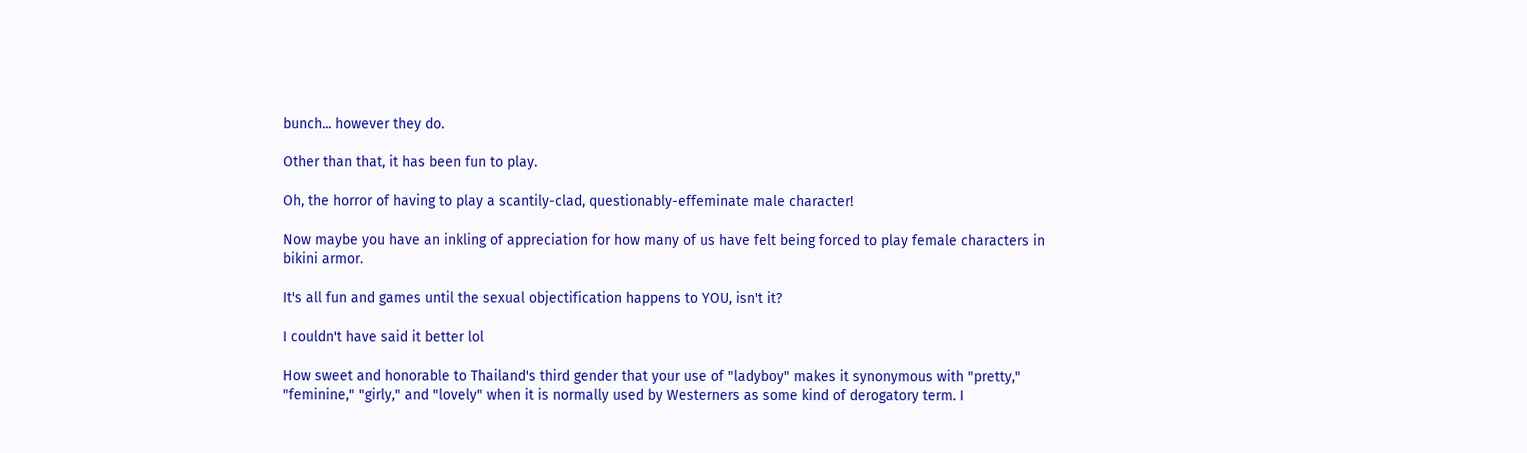bunch... however they do.

Other than that, it has been fun to play.

Oh, the horror of having to play a scantily-clad, questionably-effeminate male character!

Now maybe you have an inkling of appreciation for how many of us have felt being forced to play female characters in bikini armor.

It's all fun and games until the sexual objectification happens to YOU, isn't it?

I couldn't have said it better lol

How sweet and honorable to Thailand's third gender that your use of "ladyboy" makes it synonymous with "pretty," "feminine," "girly," and "lovely" when it is normally used by Westerners as some kind of derogatory term. I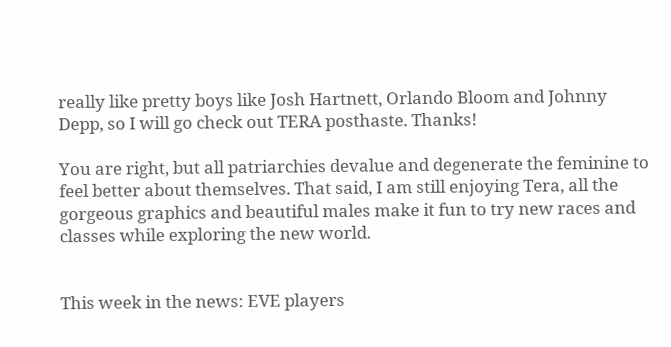really like pretty boys like Josh Hartnett, Orlando Bloom and Johnny Depp, so I will go check out TERA posthaste. Thanks!

You are right, but all patriarchies devalue and degenerate the feminine to feel better about themselves. That said, I am still enjoying Tera, all the gorgeous graphics and beautiful males make it fun to try new races and classes while exploring the new world.


This week in the news: EVE players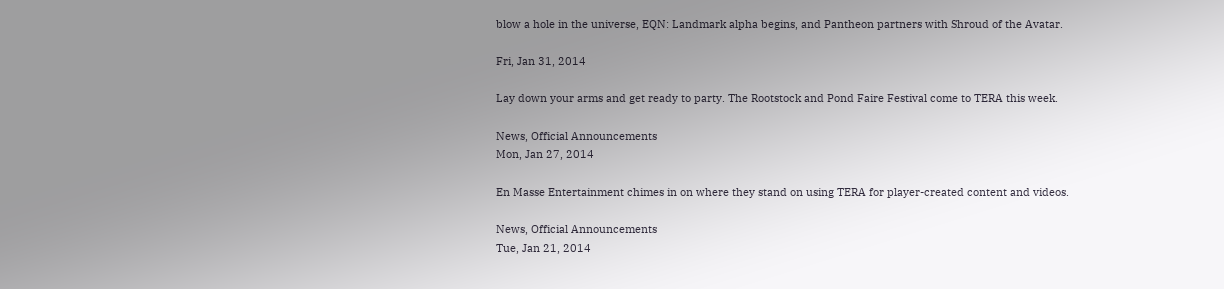blow a hole in the universe, EQN: Landmark alpha begins, and Pantheon partners with Shroud of the Avatar.

Fri, Jan 31, 2014

Lay down your arms and get ready to party. The Rootstock and Pond Faire Festival come to TERA this week.

News, Official Announcements
Mon, Jan 27, 2014

En Masse Entertainment chimes in on where they stand on using TERA for player-created content and videos.

News, Official Announcements
Tue, Jan 21, 2014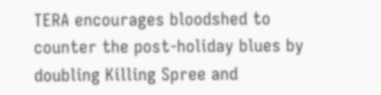TERA encourages bloodshed to counter the post-holiday blues by doubling Killing Spree and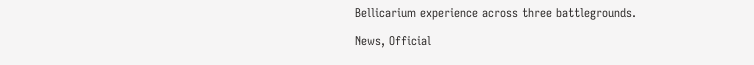Bellicarium experience across three battlegrounds.

News, Official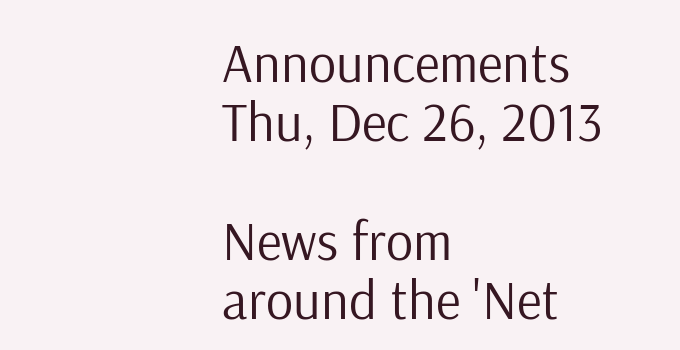Announcements
Thu, Dec 26, 2013

News from around the 'Net